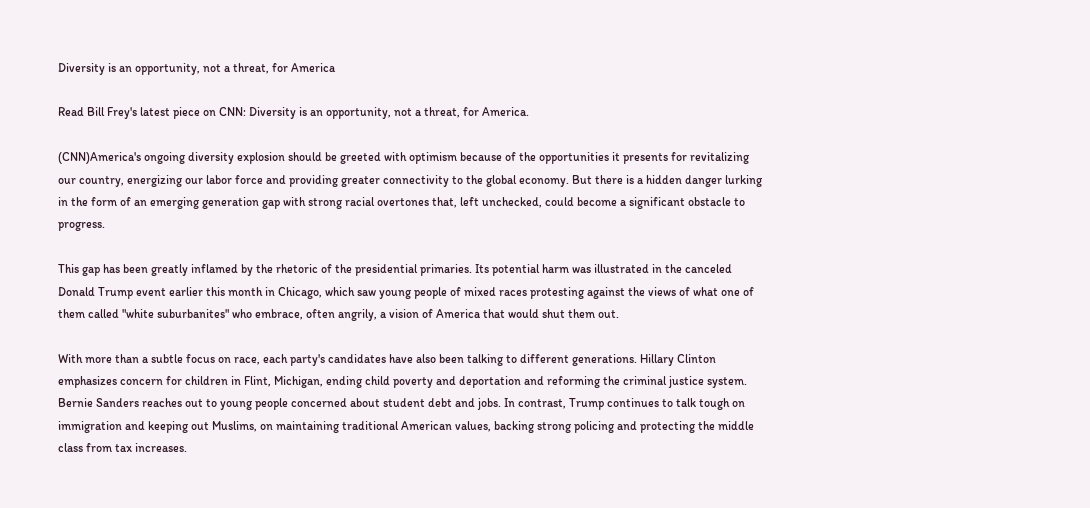Diversity is an opportunity, not a threat, for America

Read Bill Frey's latest piece on CNN: Diversity is an opportunity, not a threat, for America.

(CNN)America's ongoing diversity explosion should be greeted with optimism because of the opportunities it presents for revitalizing our country, energizing our labor force and providing greater connectivity to the global economy. But there is a hidden danger lurking in the form of an emerging generation gap with strong racial overtones that, left unchecked, could become a significant obstacle to progress.

This gap has been greatly inflamed by the rhetoric of the presidential primaries. Its potential harm was illustrated in the canceled Donald Trump event earlier this month in Chicago, which saw young people of mixed races protesting against the views of what one of them called "white suburbanites" who embrace, often angrily, a vision of America that would shut them out.

With more than a subtle focus on race, each party's candidates have also been talking to different generations. Hillary Clinton emphasizes concern for children in Flint, Michigan, ending child poverty and deportation and reforming the criminal justice system. Bernie Sanders reaches out to young people concerned about student debt and jobs. In contrast, Trump continues to talk tough on immigration and keeping out Muslims, on maintaining traditional American values, backing strong policing and protecting the middle class from tax increases.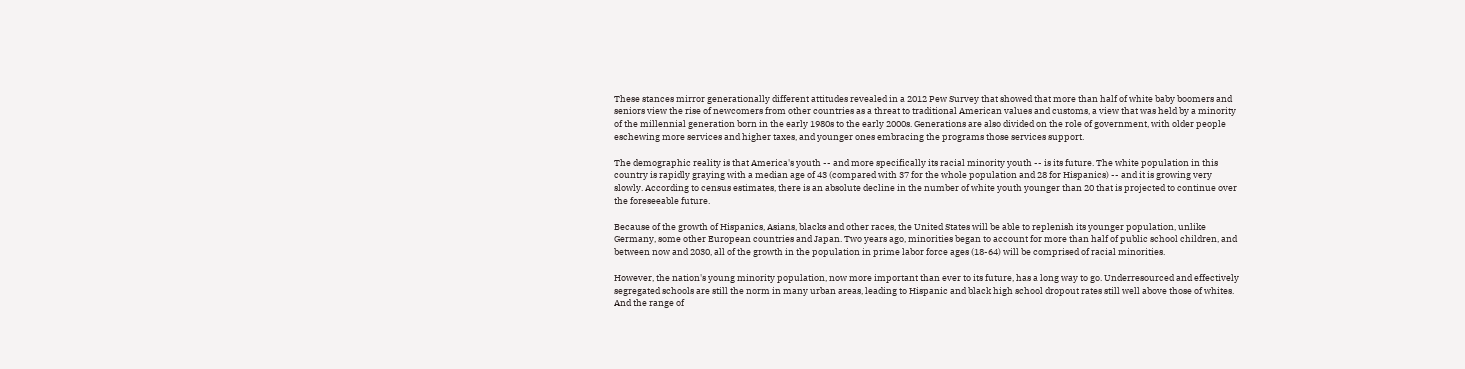These stances mirror generationally different attitudes revealed in a 2012 Pew Survey that showed that more than half of white baby boomers and seniors view the rise of newcomers from other countries as a threat to traditional American values and customs, a view that was held by a minority of the millennial generation born in the early 1980s to the early 2000s. Generations are also divided on the role of government, with older people eschewing more services and higher taxes, and younger ones embracing the programs those services support.

The demographic reality is that America's youth -- and more specifically its racial minority youth -- is its future. The white population in this country is rapidly graying with a median age of 43 (compared with 37 for the whole population and 28 for Hispanics) -- and it is growing very slowly. According to census estimates, there is an absolute decline in the number of white youth younger than 20 that is projected to continue over the foreseeable future.

Because of the growth of Hispanics, Asians, blacks and other races, the United States will be able to replenish its younger population, unlike Germany, some other European countries and Japan. Two years ago, minorities began to account for more than half of public school children, and between now and 2030, all of the growth in the population in prime labor force ages (18-64) will be comprised of racial minorities.

However, the nation's young minority population, now more important than ever to its future, has a long way to go. Underresourced and effectively segregated schools are still the norm in many urban areas, leading to Hispanic and black high school dropout rates still well above those of whites. And the range of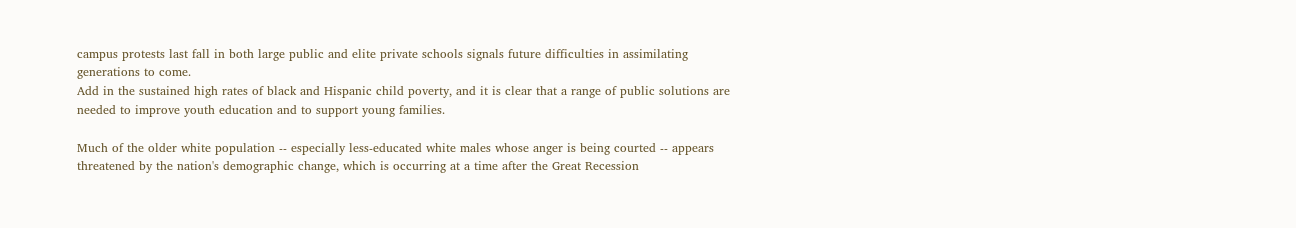campus protests last fall in both large public and elite private schools signals future difficulties in assimilating generations to come.
Add in the sustained high rates of black and Hispanic child poverty, and it is clear that a range of public solutions are needed to improve youth education and to support young families.

Much of the older white population -- especially less-educated white males whose anger is being courted -- appears threatened by the nation's demographic change, which is occurring at a time after the Great Recession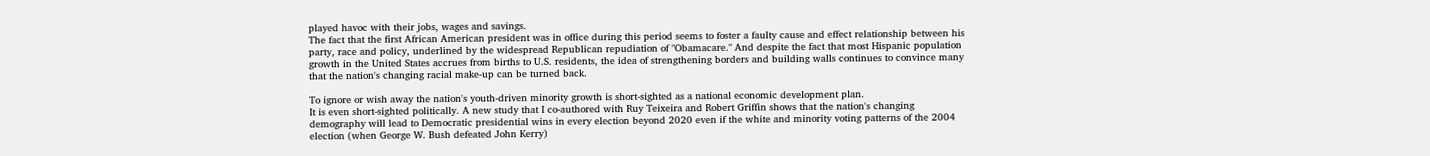played havoc with their jobs, wages and savings.
The fact that the first African American president was in office during this period seems to foster a faulty cause and effect relationship between his party, race and policy, underlined by the widespread Republican repudiation of "Obamacare." And despite the fact that most Hispanic population growth in the United States accrues from births to U.S. residents, the idea of strengthening borders and building walls continues to convince many that the nation's changing racial make-up can be turned back.

To ignore or wish away the nation's youth-driven minority growth is short-sighted as a national economic development plan.
It is even short-sighted politically. A new study that I co-authored with Ruy Teixeira and Robert Griffin shows that the nation's changing demography will lead to Democratic presidential wins in every election beyond 2020 even if the white and minority voting patterns of the 2004 election (when George W. Bush defeated John Kerry)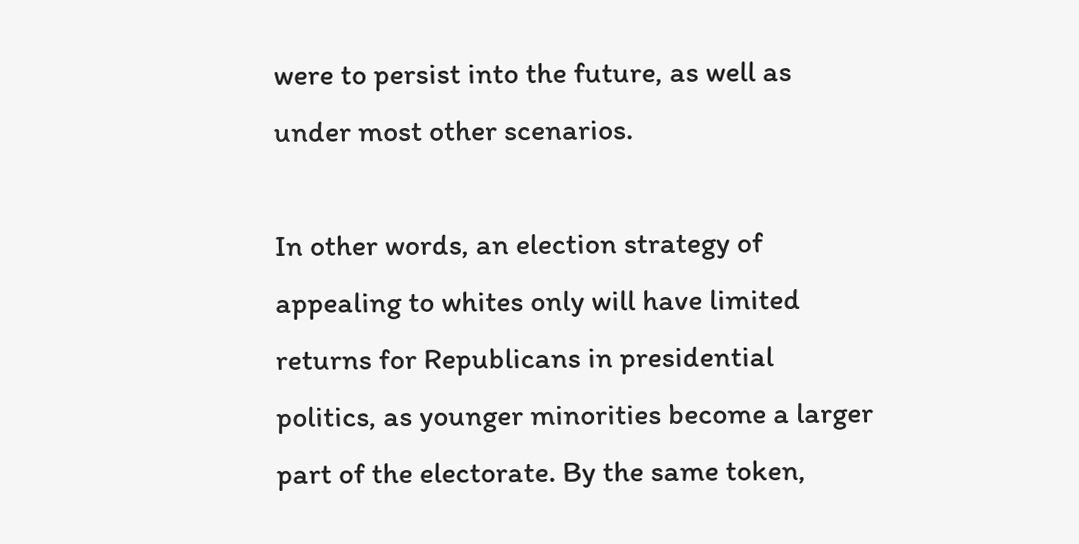were to persist into the future, as well as under most other scenarios.

In other words, an election strategy of appealing to whites only will have limited returns for Republicans in presidential politics, as younger minorities become a larger part of the electorate. By the same token,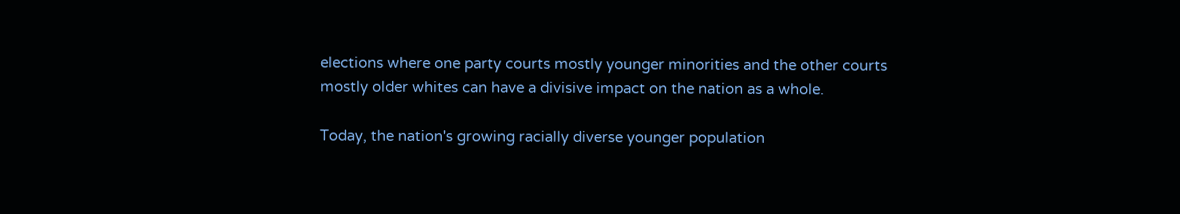elections where one party courts mostly younger minorities and the other courts mostly older whites can have a divisive impact on the nation as a whole.

Today, the nation's growing racially diverse younger population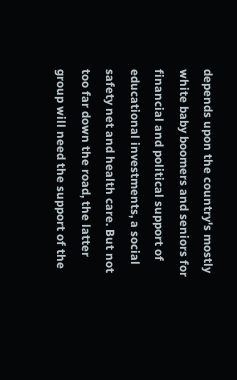depends upon the country's mostly white baby boomers and seniors for financial and political support of educational investments, a social safety net and health care. But not too far down the road, the latter group will need the support of the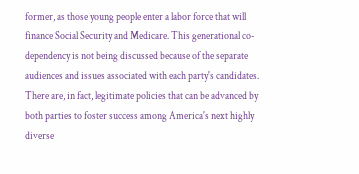former, as those young people enter a labor force that will finance Social Security and Medicare. This generational co-dependency is not being discussed because of the separate audiences and issues associated with each party's candidates. There are, in fact, legitimate policies that can be advanced by both parties to foster success among America's next highly diverse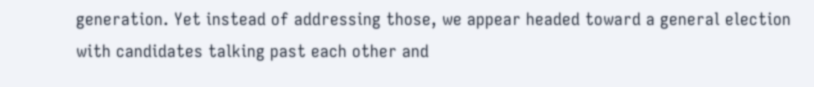generation. Yet instead of addressing those, we appear headed toward a general election with candidates talking past each other and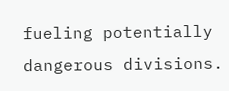fueling potentially dangerous divisions.